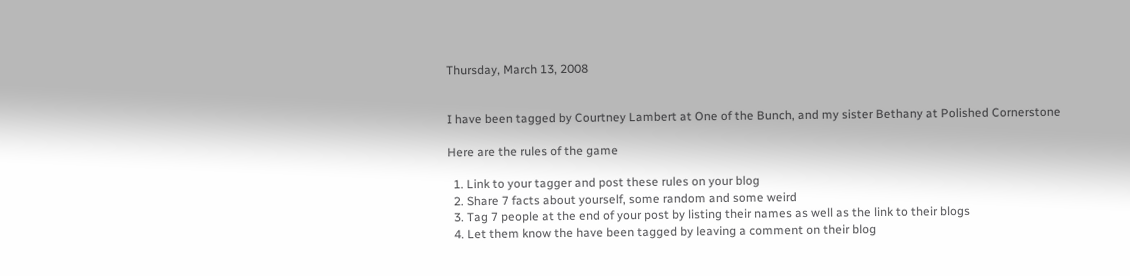Thursday, March 13, 2008


I have been tagged by Courtney Lambert at One of the Bunch, and my sister Bethany at Polished Cornerstone

Here are the rules of the game

  1. Link to your tagger and post these rules on your blog
  2. Share 7 facts about yourself, some random and some weird
  3. Tag 7 people at the end of your post by listing their names as well as the link to their blogs
  4. Let them know the have been tagged by leaving a comment on their blog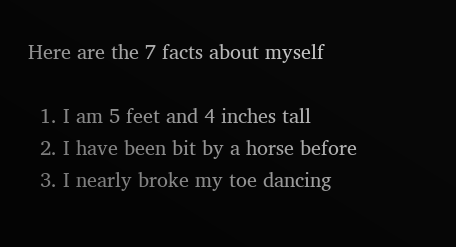Here are the 7 facts about myself

  1. I am 5 feet and 4 inches tall
  2. I have been bit by a horse before
  3. I nearly broke my toe dancing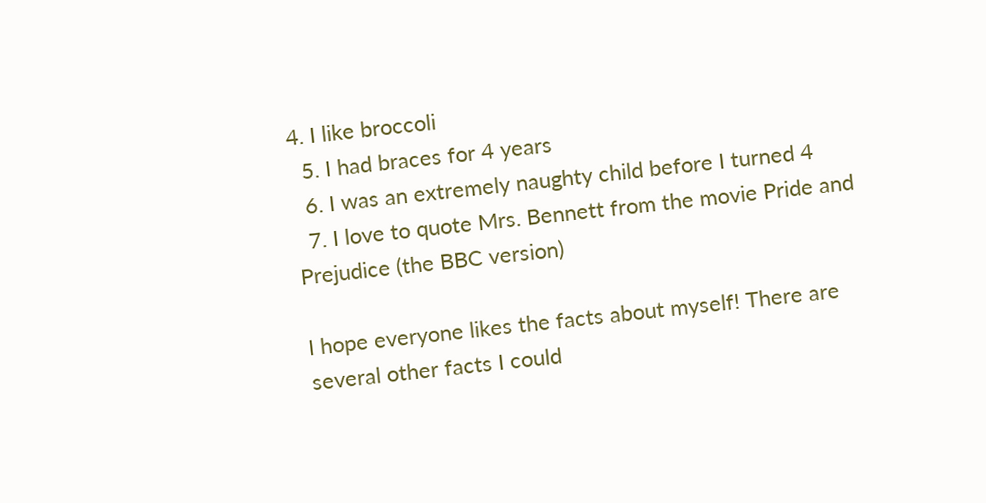4. I like broccoli
  5. I had braces for 4 years
  6. I was an extremely naughty child before I turned 4
  7. I love to quote Mrs. Bennett from the movie Pride and Prejudice (the BBC version)

I hope everyone likes the facts about myself! There are several other facts I could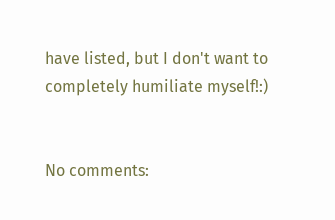have listed, but I don't want to completely humiliate myself!:)


No comments: